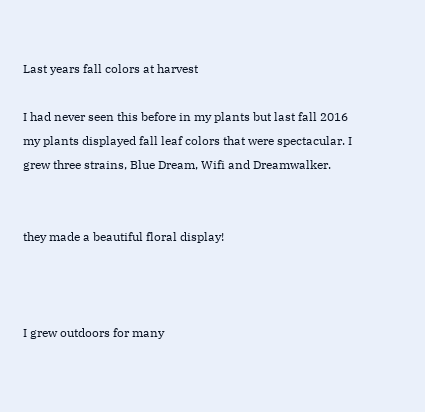Last years fall colors at harvest

I had never seen this before in my plants but last fall 2016 my plants displayed fall leaf colors that were spectacular. I grew three strains, Blue Dream, Wifi and Dreamwalker.


they made a beautiful floral display!



I grew outdoors for many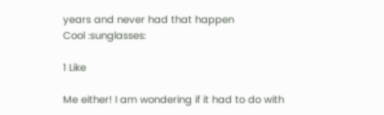years and never had that happen
Cool :sunglasses:

1 Like

Me either! I am wondering if it had to do with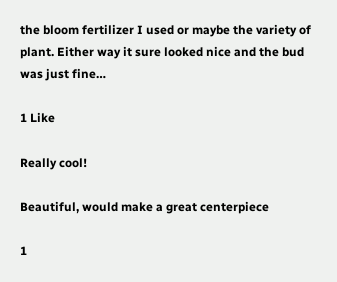the bloom fertilizer I used or maybe the variety of plant. Either way it sure looked nice and the bud was just fine…

1 Like

Really cool!

Beautiful, would make a great centerpiece

1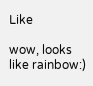Like

wow, looks like rainbow:)